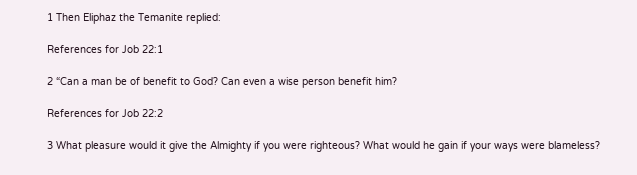1 Then Eliphaz the Temanite replied:

References for Job 22:1

2 “Can a man be of benefit to God? Can even a wise person benefit him?

References for Job 22:2

3 What pleasure would it give the Almighty if you were righteous? What would he gain if your ways were blameless?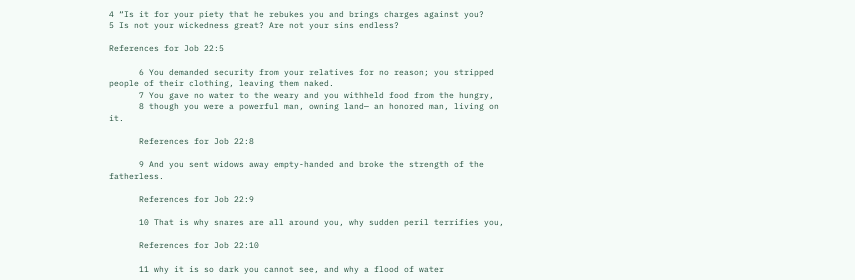4 “Is it for your piety that he rebukes you and brings charges against you?
5 Is not your wickedness great? Are not your sins endless?

References for Job 22:5

      6 You demanded security from your relatives for no reason; you stripped people of their clothing, leaving them naked.
      7 You gave no water to the weary and you withheld food from the hungry,
      8 though you were a powerful man, owning land— an honored man, living on it.

      References for Job 22:8

      9 And you sent widows away empty-handed and broke the strength of the fatherless.

      References for Job 22:9

      10 That is why snares are all around you, why sudden peril terrifies you,

      References for Job 22:10

      11 why it is so dark you cannot see, and why a flood of water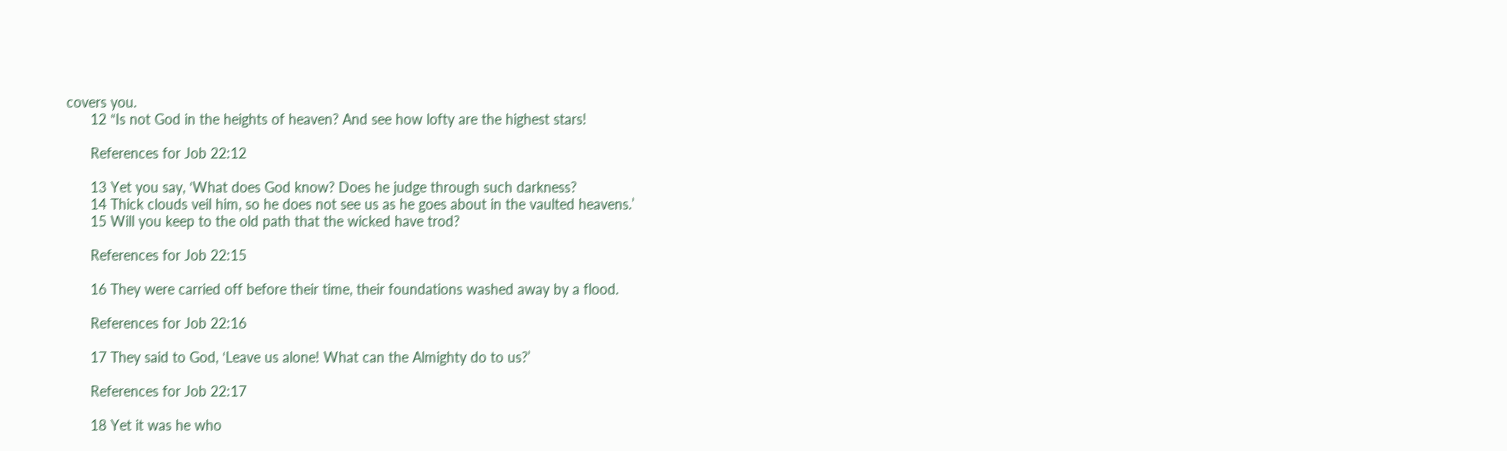covers you.
      12 “Is not God in the heights of heaven? And see how lofty are the highest stars!

      References for Job 22:12

      13 Yet you say, ‘What does God know? Does he judge through such darkness?
      14 Thick clouds veil him, so he does not see us as he goes about in the vaulted heavens.’
      15 Will you keep to the old path that the wicked have trod?

      References for Job 22:15

      16 They were carried off before their time, their foundations washed away by a flood.

      References for Job 22:16

      17 They said to God, ‘Leave us alone! What can the Almighty do to us?’

      References for Job 22:17

      18 Yet it was he who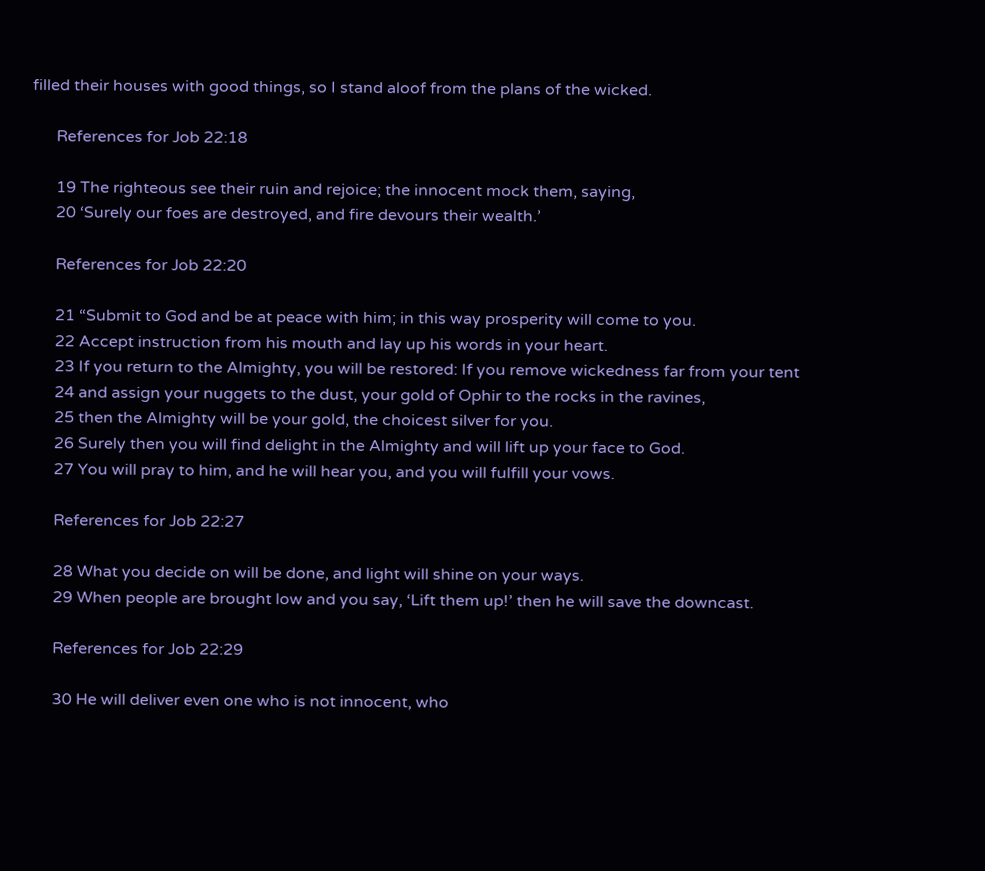filled their houses with good things, so I stand aloof from the plans of the wicked.

      References for Job 22:18

      19 The righteous see their ruin and rejoice; the innocent mock them, saying,
      20 ‘Surely our foes are destroyed, and fire devours their wealth.’

      References for Job 22:20

      21 “Submit to God and be at peace with him; in this way prosperity will come to you.
      22 Accept instruction from his mouth and lay up his words in your heart.
      23 If you return to the Almighty, you will be restored: If you remove wickedness far from your tent
      24 and assign your nuggets to the dust, your gold of Ophir to the rocks in the ravines,
      25 then the Almighty will be your gold, the choicest silver for you.
      26 Surely then you will find delight in the Almighty and will lift up your face to God.
      27 You will pray to him, and he will hear you, and you will fulfill your vows.

      References for Job 22:27

      28 What you decide on will be done, and light will shine on your ways.
      29 When people are brought low and you say, ‘Lift them up!’ then he will save the downcast.

      References for Job 22:29

      30 He will deliver even one who is not innocent, who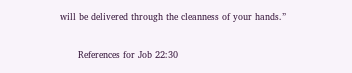will be delivered through the cleanness of your hands.”

      References for Job 22:30